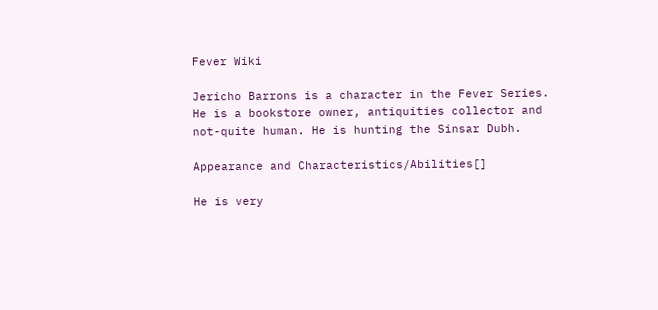Fever Wiki

Jericho Barrons is a character in the Fever Series. He is a bookstore owner, antiquities collector and not-quite human. He is hunting the Sinsar Dubh.

Appearance and Characteristics/Abilities[]

He is very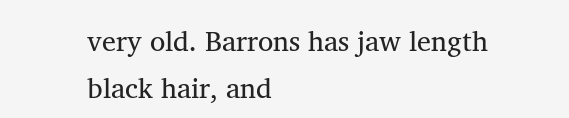very old. Barrons has jaw length black hair, and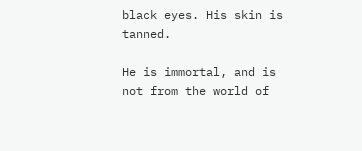black eyes. His skin is tanned.

He is immortal, and is not from the world of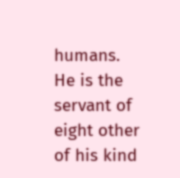humans. He is the servant of eight other of his kind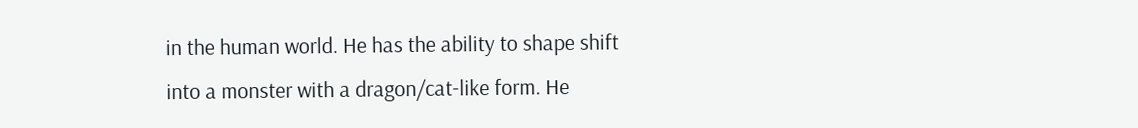in the human world. He has the ability to shape shift into a monster with a dragon/cat-like form. He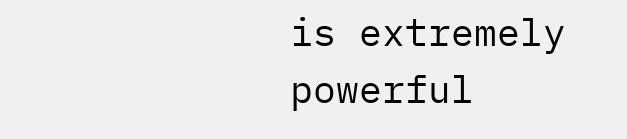is extremely powerful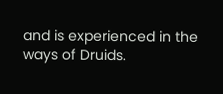and is experienced in the ways of Druids.